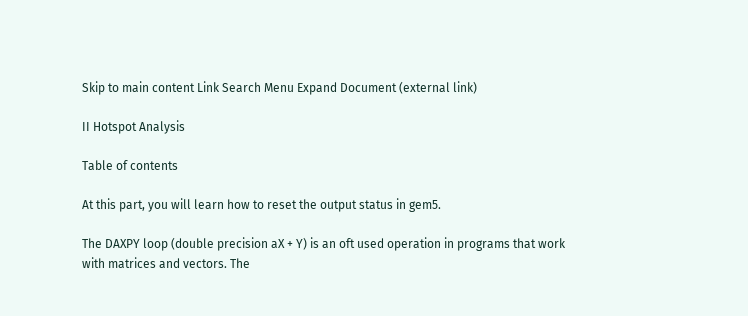Skip to main content Link Search Menu Expand Document (external link)

II Hotspot Analysis

Table of contents

At this part, you will learn how to reset the output status in gem5.

The DAXPY loop (double precision aX + Y) is an oft used operation in programs that work with matrices and vectors. The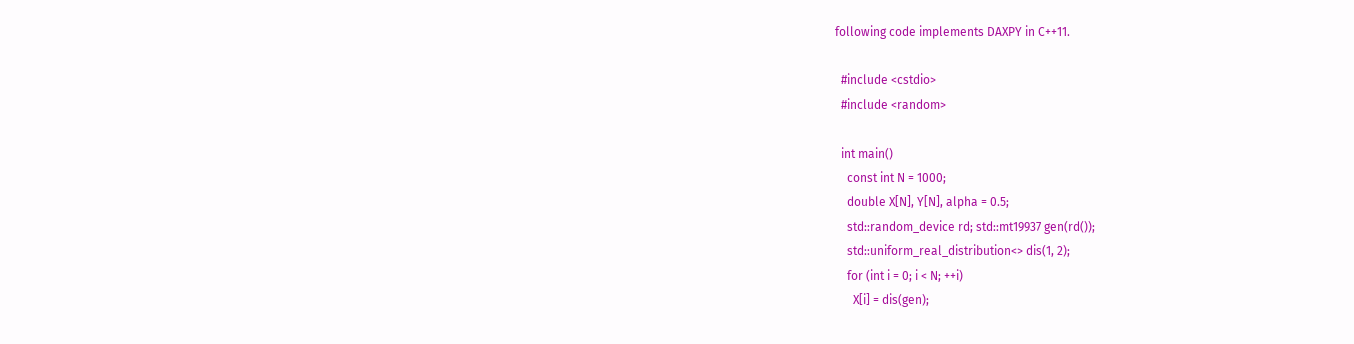following code implements DAXPY in C++11.

  #include <cstdio>
  #include <random>

  int main()
    const int N = 1000;
    double X[N], Y[N], alpha = 0.5;
    std::random_device rd; std::mt19937 gen(rd());
    std::uniform_real_distribution<> dis(1, 2);
    for (int i = 0; i < N; ++i)
      X[i] = dis(gen);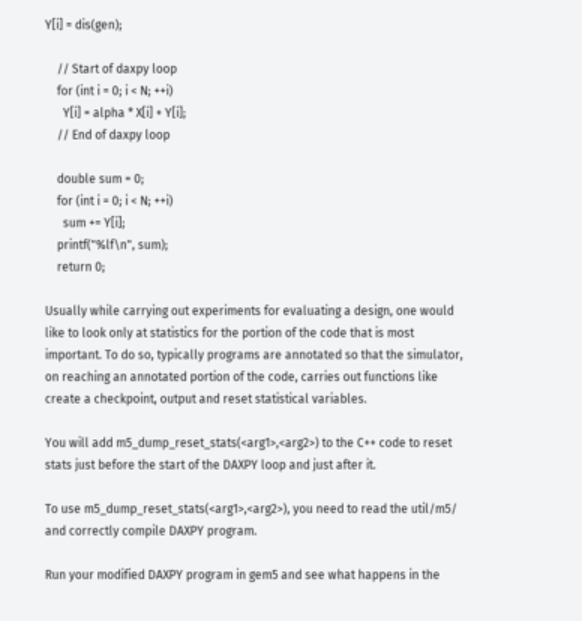Y[i] = dis(gen);

    // Start of daxpy loop
    for (int i = 0; i < N; ++i)
      Y[i] = alpha * X[i] + Y[i];
    // End of daxpy loop

    double sum = 0;
    for (int i = 0; i < N; ++i)
      sum += Y[i];
    printf("%lf\n", sum);
    return 0;

Usually while carrying out experiments for evaluating a design, one would like to look only at statistics for the portion of the code that is most important. To do so, typically programs are annotated so that the simulator, on reaching an annotated portion of the code, carries out functions like create a checkpoint, output and reset statistical variables.

You will add m5_dump_reset_stats(<arg1>,<arg2>) to the C++ code to reset stats just before the start of the DAXPY loop and just after it.

To use m5_dump_reset_stats(<arg1>,<arg2>), you need to read the util/m5/ and correctly compile DAXPY program.

Run your modified DAXPY program in gem5 and see what happens in the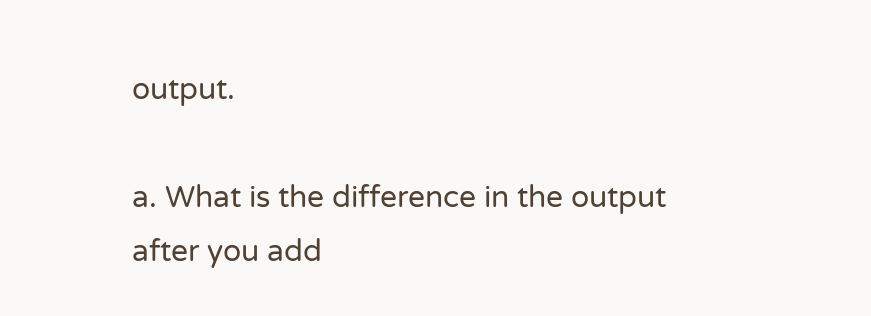output.

a. What is the difference in the output after you add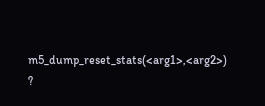m5_dump_reset_stats(<arg1>,<arg2>) ?